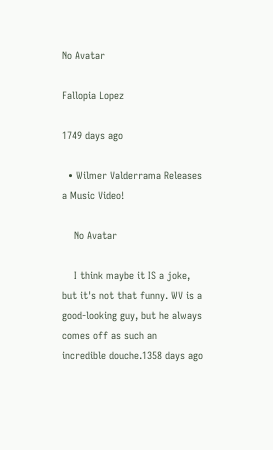No Avatar

Fallopia Lopez

1749 days ago

  • Wilmer Valderrama Releases a Music Video!

    No Avatar

    I think maybe it IS a joke, but it's not that funny. WV is a good-looking guy, but he always comes off as such an incredible douche.1358 days ago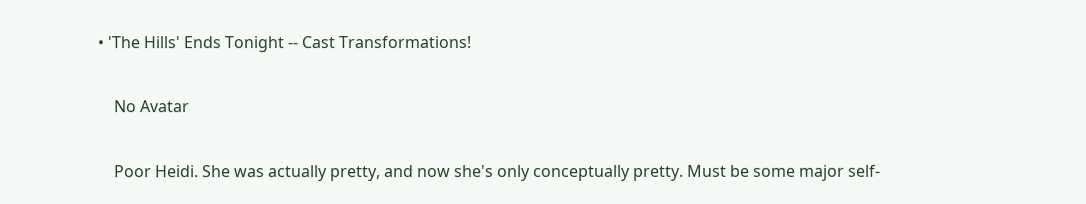• 'The Hills' Ends Tonight -- Cast Transformations!

    No Avatar

    Poor Heidi. She was actually pretty, and now she's only conceptually pretty. Must be some major self-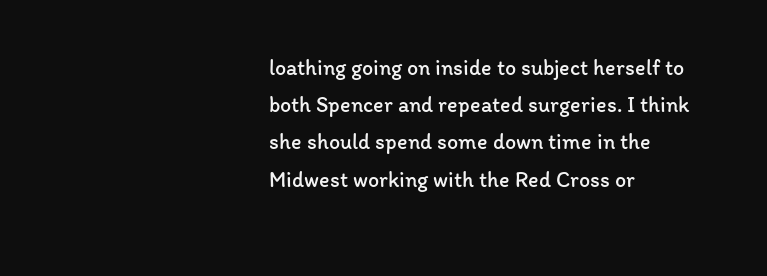loathing going on inside to subject herself to both Spencer and repeated surgeries. I think she should spend some down time in the Midwest working with the Red Cross or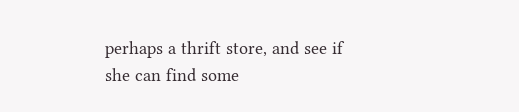perhaps a thrift store, and see if she can find some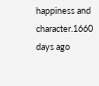happiness and character.1660 days ago